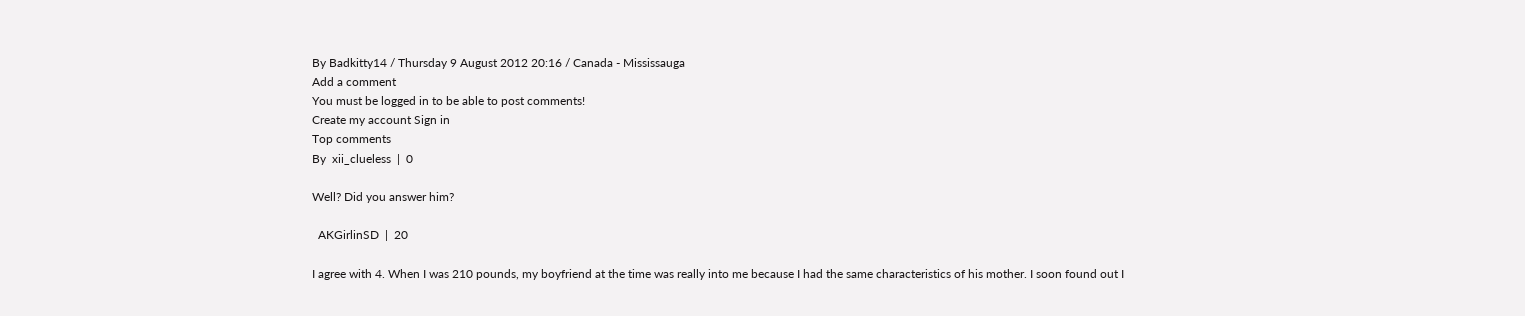By Badkitty14 / Thursday 9 August 2012 20:16 / Canada - Mississauga
Add a comment
You must be logged in to be able to post comments!
Create my account Sign in
Top comments
By  xii_clueless  |  0

Well? Did you answer him?

  AKGirlinSD  |  20

I agree with 4. When I was 210 pounds, my boyfriend at the time was really into me because I had the same characteristics of his mother. I soon found out I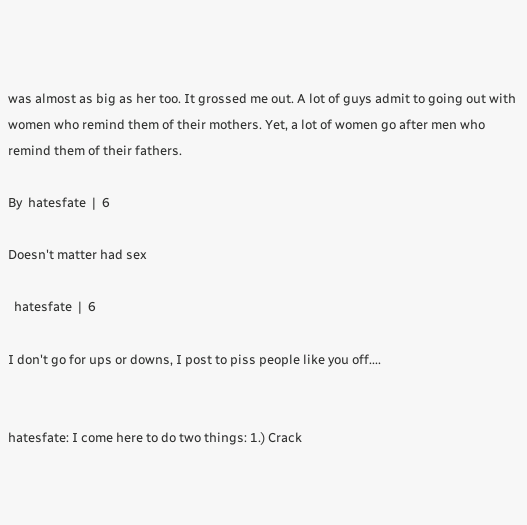was almost as big as her too. It grossed me out. A lot of guys admit to going out with women who remind them of their mothers. Yet, a lot of women go after men who remind them of their fathers.

By  hatesfate  |  6

Doesn't matter had sex

  hatesfate  |  6

I don't go for ups or downs, I post to piss people like you off....


hatesfate: I come here to do two things: 1.) Crack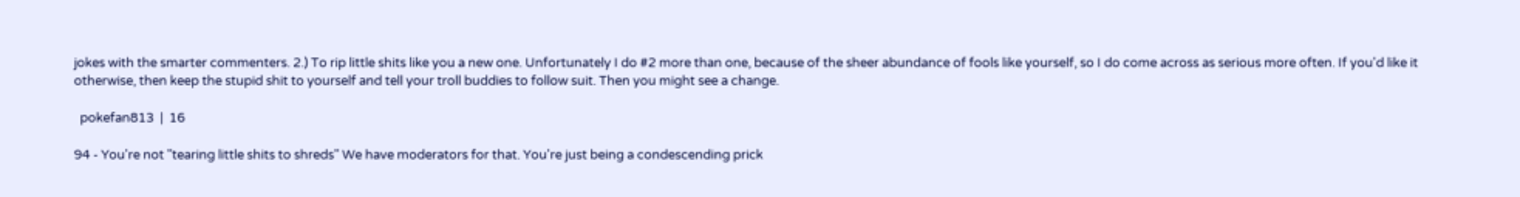jokes with the smarter commenters. 2.) To rip little shits like you a new one. Unfortunately I do #2 more than one, because of the sheer abundance of fools like yourself, so I do come across as serious more often. If you'd like it otherwise, then keep the stupid shit to yourself and tell your troll buddies to follow suit. Then you might see a change.

  pokefan813  |  16

94 - You're not "tearing little shits to shreds" We have moderators for that. You're just being a condescending prick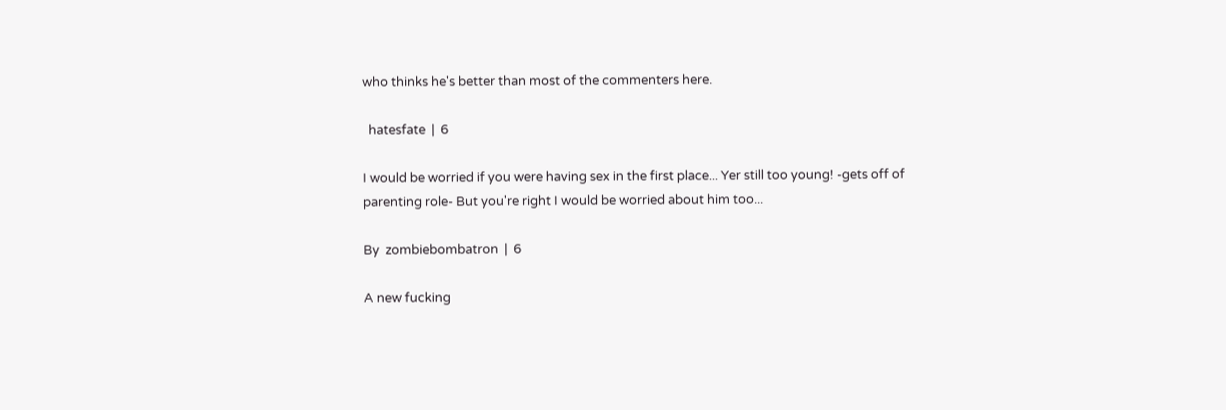who thinks he's better than most of the commenters here.

  hatesfate  |  6

I would be worried if you were having sex in the first place... Yer still too young! -gets off of parenting role- But you're right I would be worried about him too...

By  zombiebombatron  |  6

A new fucking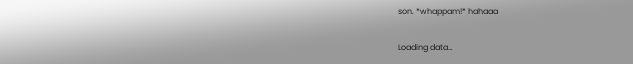son. *whappam!* hahaaa

Loading data…